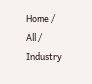Home / All / Industry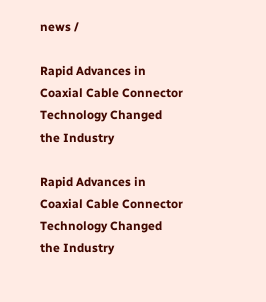news /

Rapid Advances in Coaxial Cable Connector Technology Changed the Industry

Rapid Advances in Coaxial Cable Connector Technology Changed the Industry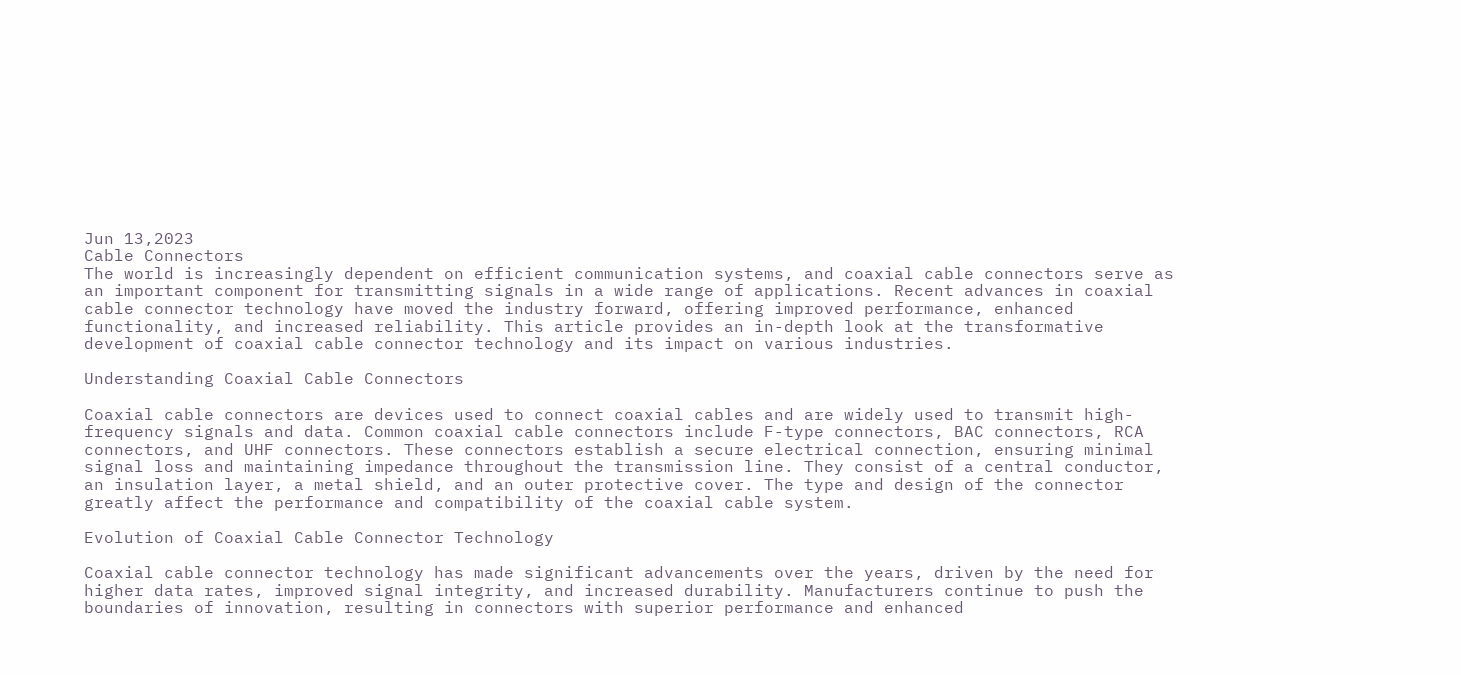Jun 13,2023
Cable Connectors
The world is increasingly dependent on efficient communication systems, and coaxial cable connectors serve as an important component for transmitting signals in a wide range of applications. Recent advances in coaxial cable connector technology have moved the industry forward, offering improved performance, enhanced functionality, and increased reliability. This article provides an in-depth look at the transformative development of coaxial cable connector technology and its impact on various industries.

Understanding Coaxial Cable Connectors

Coaxial cable connectors are devices used to connect coaxial cables and are widely used to transmit high-frequency signals and data. Common coaxial cable connectors include F-type connectors, BAC connectors, RCA connectors, and UHF connectors. These connectors establish a secure electrical connection, ensuring minimal signal loss and maintaining impedance throughout the transmission line. They consist of a central conductor, an insulation layer, a metal shield, and an outer protective cover. The type and design of the connector greatly affect the performance and compatibility of the coaxial cable system.

Evolution of Coaxial Cable Connector Technology

Coaxial cable connector technology has made significant advancements over the years, driven by the need for higher data rates, improved signal integrity, and increased durability. Manufacturers continue to push the boundaries of innovation, resulting in connectors with superior performance and enhanced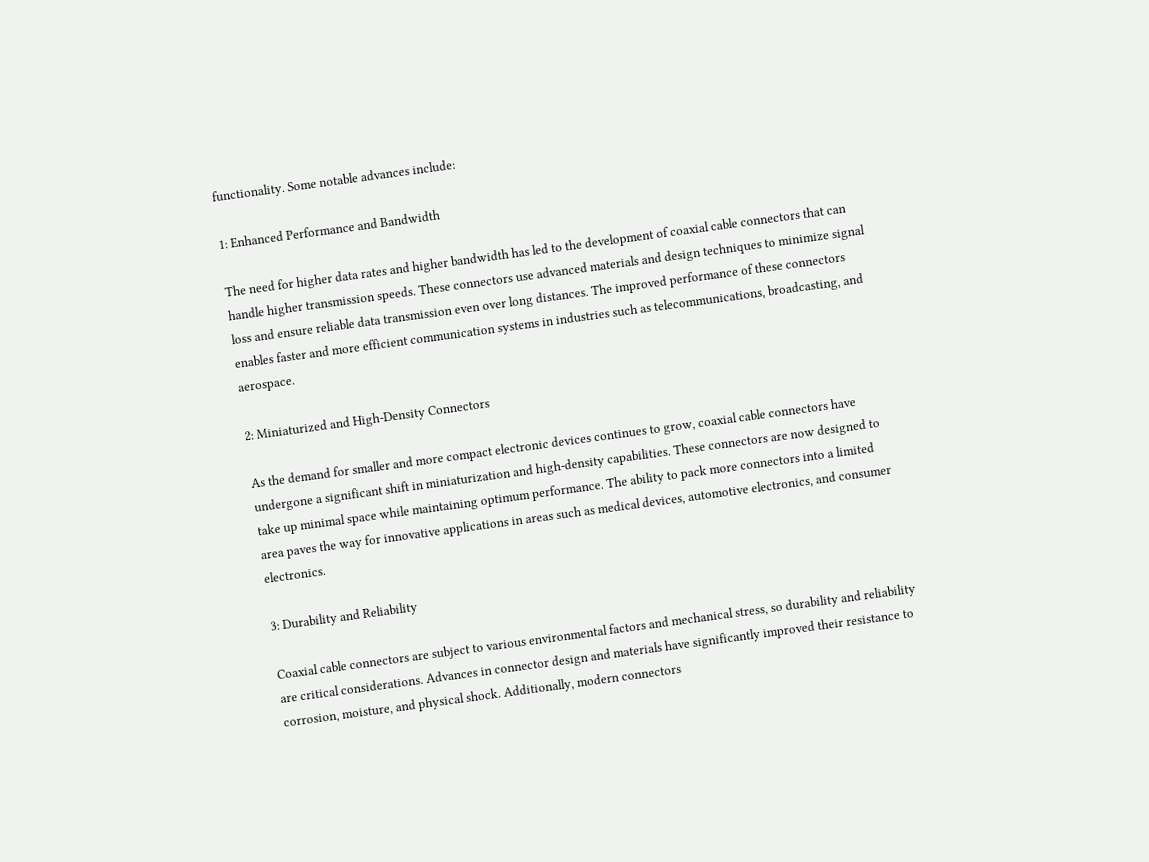functionality. Some notable advances include:

1: Enhanced Performance and Bandwidth

The need for higher data rates and higher bandwidth has led to the development of coaxial cable connectors that can handle higher transmission speeds. These connectors use advanced materials and design techniques to minimize signal loss and ensure reliable data transmission even over long distances. The improved performance of these connectors enables faster and more efficient communication systems in industries such as telecommunications, broadcasting, and aerospace.

2: Miniaturized and High-Density Connectors

As the demand for smaller and more compact electronic devices continues to grow, coaxial cable connectors have undergone a significant shift in miniaturization and high-density capabilities. These connectors are now designed to take up minimal space while maintaining optimum performance. The ability to pack more connectors into a limited area paves the way for innovative applications in areas such as medical devices, automotive electronics, and consumer electronics.

3: Durability and Reliability

Coaxial cable connectors are subject to various environmental factors and mechanical stress, so durability and reliability are critical considerations. Advances in connector design and materials have significantly improved their resistance to corrosion, moisture, and physical shock. Additionally, modern connectors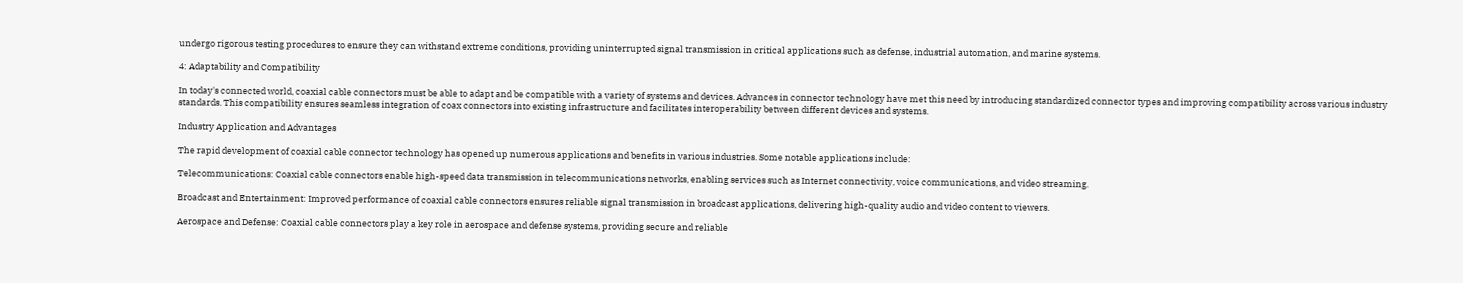undergo rigorous testing procedures to ensure they can withstand extreme conditions, providing uninterrupted signal transmission in critical applications such as defense, industrial automation, and marine systems.

4: Adaptability and Compatibility

In today's connected world, coaxial cable connectors must be able to adapt and be compatible with a variety of systems and devices. Advances in connector technology have met this need by introducing standardized connector types and improving compatibility across various industry standards. This compatibility ensures seamless integration of coax connectors into existing infrastructure and facilitates interoperability between different devices and systems.

Industry Application and Advantages

The rapid development of coaxial cable connector technology has opened up numerous applications and benefits in various industries. Some notable applications include:

Telecommunications: Coaxial cable connectors enable high-speed data transmission in telecommunications networks, enabling services such as Internet connectivity, voice communications, and video streaming.

Broadcast and Entertainment: Improved performance of coaxial cable connectors ensures reliable signal transmission in broadcast applications, delivering high-quality audio and video content to viewers.

Aerospace and Defense: Coaxial cable connectors play a key role in aerospace and defense systems, providing secure and reliable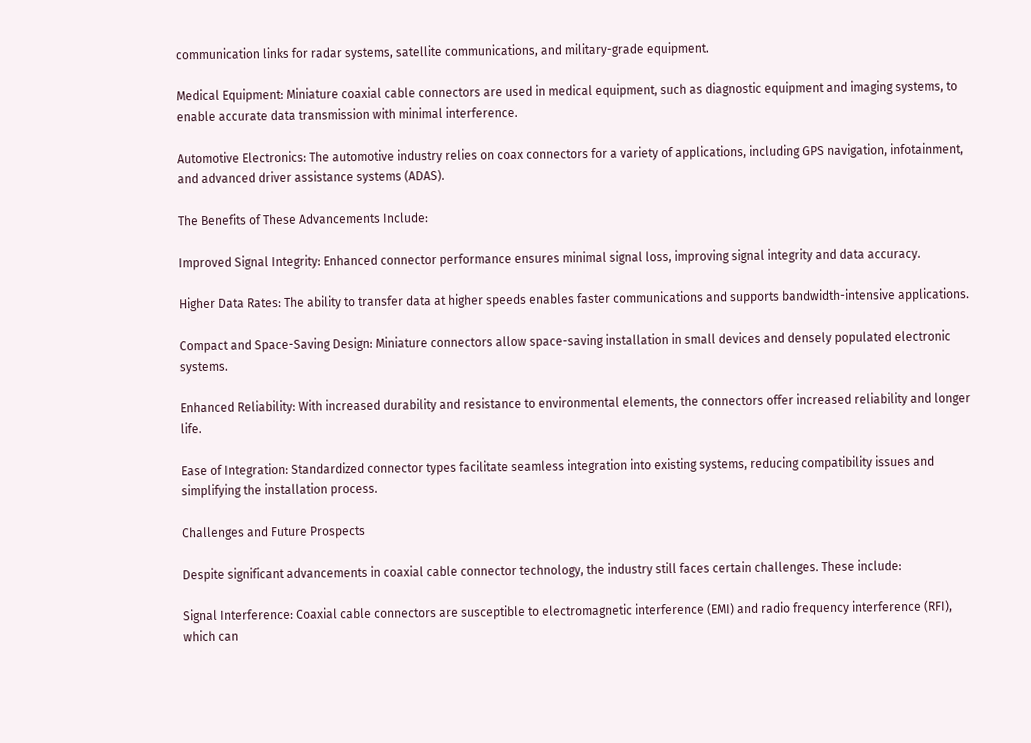communication links for radar systems, satellite communications, and military-grade equipment.

Medical Equipment: Miniature coaxial cable connectors are used in medical equipment, such as diagnostic equipment and imaging systems, to enable accurate data transmission with minimal interference.

Automotive Electronics: The automotive industry relies on coax connectors for a variety of applications, including GPS navigation, infotainment, and advanced driver assistance systems (ADAS).

The Benefits of These Advancements Include:

Improved Signal Integrity: Enhanced connector performance ensures minimal signal loss, improving signal integrity and data accuracy.

Higher Data Rates: The ability to transfer data at higher speeds enables faster communications and supports bandwidth-intensive applications.

Compact and Space-Saving Design: Miniature connectors allow space-saving installation in small devices and densely populated electronic systems.

Enhanced Reliability: With increased durability and resistance to environmental elements, the connectors offer increased reliability and longer life.

Ease of Integration: Standardized connector types facilitate seamless integration into existing systems, reducing compatibility issues and simplifying the installation process.

Challenges and Future Prospects

Despite significant advancements in coaxial cable connector technology, the industry still faces certain challenges. These include:

Signal Interference: Coaxial cable connectors are susceptible to electromagnetic interference (EMI) and radio frequency interference (RFI), which can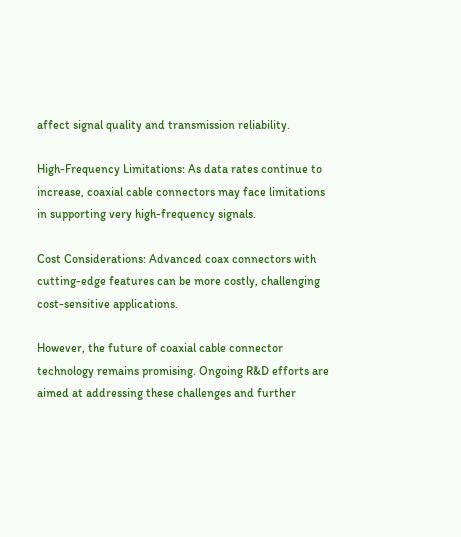affect signal quality and transmission reliability.

High-Frequency Limitations: As data rates continue to increase, coaxial cable connectors may face limitations in supporting very high-frequency signals.

Cost Considerations: Advanced coax connectors with cutting-edge features can be more costly, challenging cost-sensitive applications.

However, the future of coaxial cable connector technology remains promising. Ongoing R&D efforts are aimed at addressing these challenges and further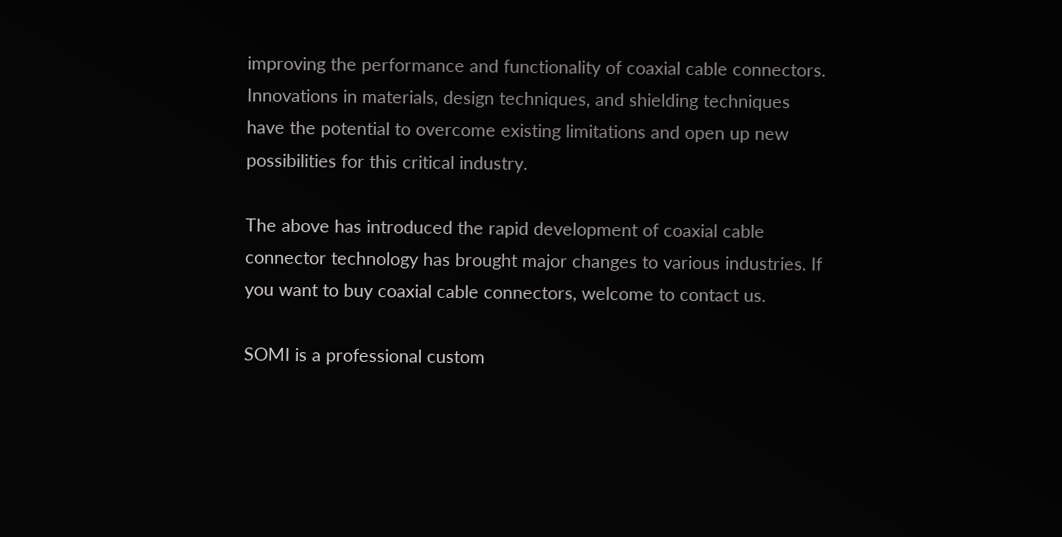improving the performance and functionality of coaxial cable connectors. Innovations in materials, design techniques, and shielding techniques have the potential to overcome existing limitations and open up new possibilities for this critical industry.

The above has introduced the rapid development of coaxial cable connector technology has brought major changes to various industries. If you want to buy coaxial cable connectors, welcome to contact us.

SOMI is a professional custom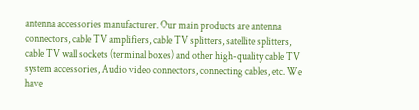antenna accessories manufacturer. Our main products are antenna connectors, cable TV amplifiers, cable TV splitters, satellite splitters, cable TV wall sockets (terminal boxes) and other high-quality cable TV system accessories, Audio video connectors, connecting cables, etc. We have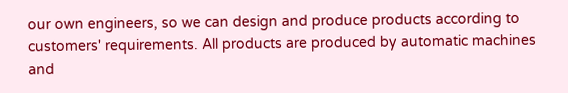our own engineers, so we can design and produce products according to customers' requirements. All products are produced by automatic machines and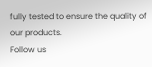fully tested to ensure the quality of our products.
Follow us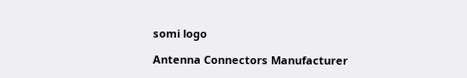somi logo

Antenna Connectors Manufacturer